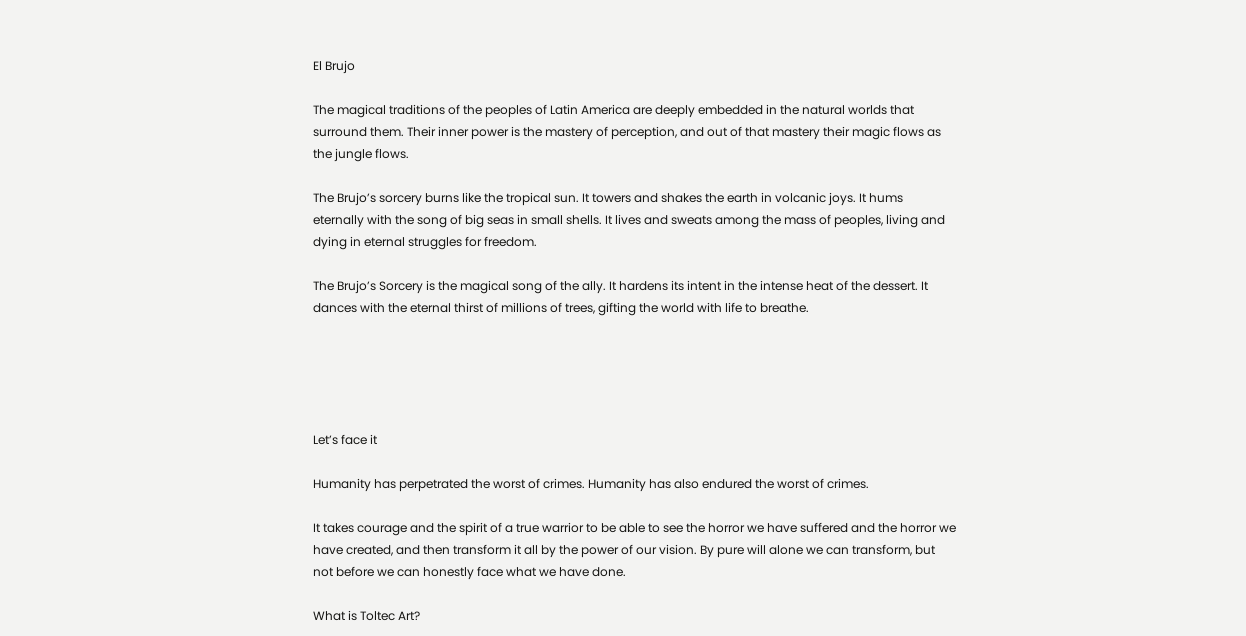El Brujo

The magical traditions of the peoples of Latin America are deeply embedded in the natural worlds that surround them. Their inner power is the mastery of perception, and out of that mastery their magic flows as the jungle flows.

The Brujo’s sorcery burns like the tropical sun. It towers and shakes the earth in volcanic joys. It hums eternally with the song of big seas in small shells. It lives and sweats among the mass of peoples, living and dying in eternal struggles for freedom.

The Brujo’s Sorcery is the magical song of the ally. It hardens its intent in the intense heat of the dessert. It dances with the eternal thirst of millions of trees, gifting the world with life to breathe.





Let’s face it

Humanity has perpetrated the worst of crimes. Humanity has also endured the worst of crimes.

It takes courage and the spirit of a true warrior to be able to see the horror we have suffered and the horror we have created, and then transform it all by the power of our vision. By pure will alone we can transform, but not before we can honestly face what we have done.

What is Toltec Art?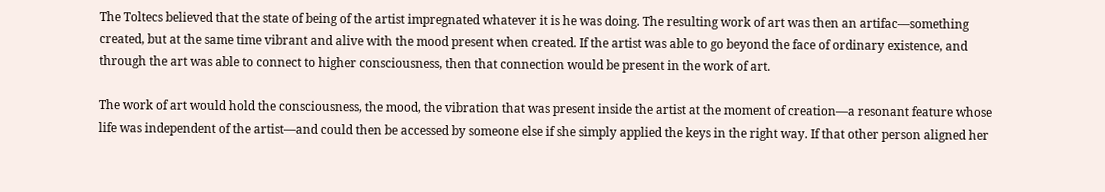The Toltecs believed that the state of being of the artist impregnated whatever it is he was doing. The resulting work of art was then an artifac––something created, but at the same time vibrant and alive with the mood present when created. If the artist was able to go beyond the face of ordinary existence, and through the art was able to connect to higher consciousness, then that connection would be present in the work of art.

The work of art would hold the consciousness, the mood, the vibration that was present inside the artist at the moment of creation—a resonant feature whose life was independent of the artist—and could then be accessed by someone else if she simply applied the keys in the right way. If that other person aligned her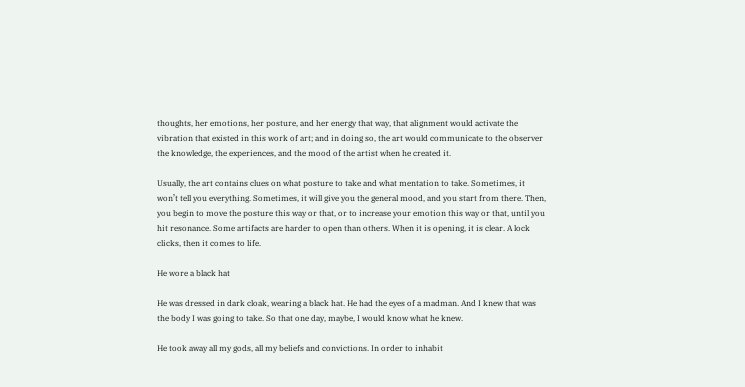thoughts, her emotions, her posture, and her energy that way, that alignment would activate the vibration that existed in this work of art; and in doing so, the art would communicate to the observer the knowledge, the experiences, and the mood of the artist when he created it.

Usually, the art contains clues on what posture to take and what mentation to take. Sometimes, it won’t tell you everything. Sometimes, it will give you the general mood, and you start from there. Then, you begin to move the posture this way or that, or to increase your emotion this way or that, until you hit resonance. Some artifacts are harder to open than others. When it is opening, it is clear. A lock clicks, then it comes to life.

He wore a black hat

He was dressed in dark cloak, wearing a black hat. He had the eyes of a madman. And I knew that was the body I was going to take. So that one day, maybe, I would know what he knew.

He took away all my gods, all my beliefs and convictions. In order to inhabit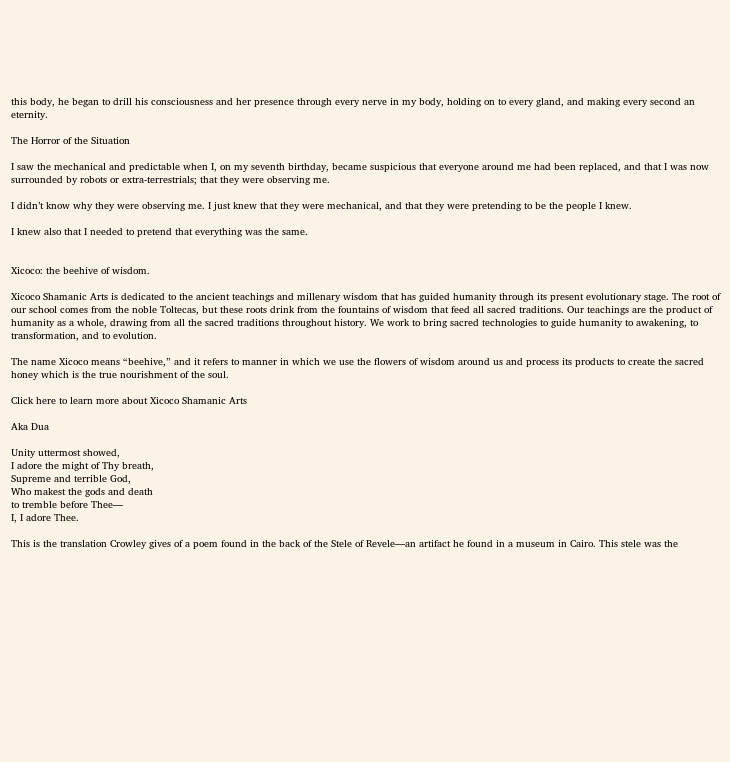this body, he began to drill his consciousness and her presence through every nerve in my body, holding on to every gland, and making every second an eternity.

The Horror of the Situation

I saw the mechanical and predictable when I, on my seventh birthday, became suspicious that everyone around me had been replaced, and that I was now surrounded by robots or extra-terrestrials; that they were observing me.

I didn’t know why they were observing me. I just knew that they were mechanical, and that they were pretending to be the people I knew.

I knew also that I needed to pretend that everything was the same.


Xicoco: the beehive of wisdom.

Xicoco Shamanic Arts is dedicated to the ancient teachings and millenary wisdom that has guided humanity through its present evolutionary stage. The root of our school comes from the noble Toltecas, but these roots drink from the fountains of wisdom that feed all sacred traditions. Our teachings are the product of humanity as a whole, drawing from all the sacred traditions throughout history. We work to bring sacred technologies to guide humanity to awakening, to transformation, and to evolution.

The name Xicoco means “beehive,” and it refers to manner in which we use the flowers of wisdom around us and process its products to create the sacred honey which is the true nourishment of the soul.

Click here to learn more about Xicoco Shamanic Arts

Aka Dua

Unity uttermost showed,
I adore the might of Thy breath,
Supreme and terrible God,
Who makest the gods and death
to tremble before Thee––
I, I adore Thee.

This is the translation Crowley gives of a poem found in the back of the Stele of Revele––an artifact he found in a museum in Cairo. This stele was the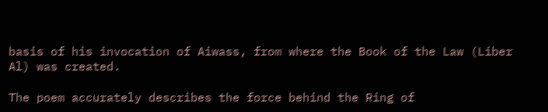basis of his invocation of Aiwass, from where the Book of the Law (Liber Al) was created.

The poem accurately describes the force behind the Ring of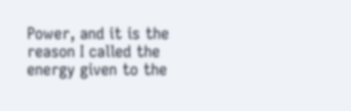Power, and it is the reason I called the energy given to the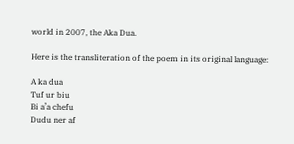world in 2007, the Aka Dua.

Here is the transliteration of the poem in its original language:

A ka dua
Tuf ur biu
Bi a’a chefu
Dudu ner af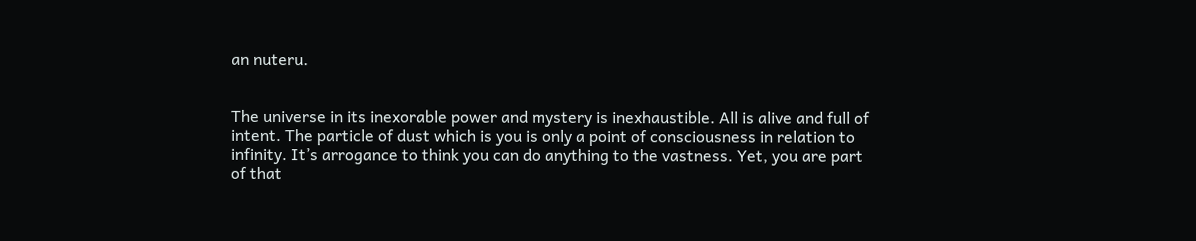an nuteru.


The universe in its inexorable power and mystery is inexhaustible. All is alive and full of intent. The particle of dust which is you is only a point of consciousness in relation to infinity. It’s arrogance to think you can do anything to the vastness. Yet, you are part of that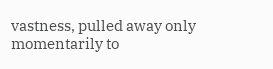vastness, pulled away only momentarily to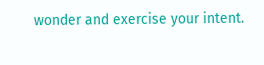wonder and exercise your intent.